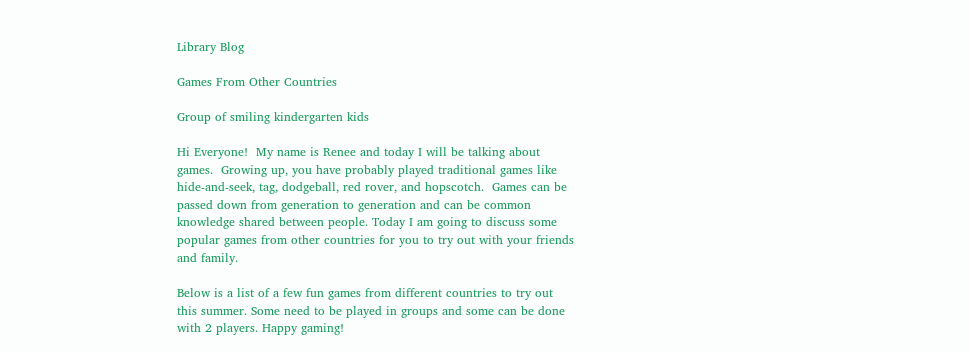Library Blog

Games From Other Countries

Group of smiling kindergarten kids

Hi Everyone!  My name is Renee and today I will be talking about games.  Growing up, you have probably played traditional games like hide-and-seek, tag, dodgeball, red rover, and hopscotch.  Games can be passed down from generation to generation and can be common knowledge shared between people. Today I am going to discuss some popular games from other countries for you to try out with your friends and family.

Below is a list of a few fun games from different countries to try out this summer. Some need to be played in groups and some can be done with 2 players. Happy gaming!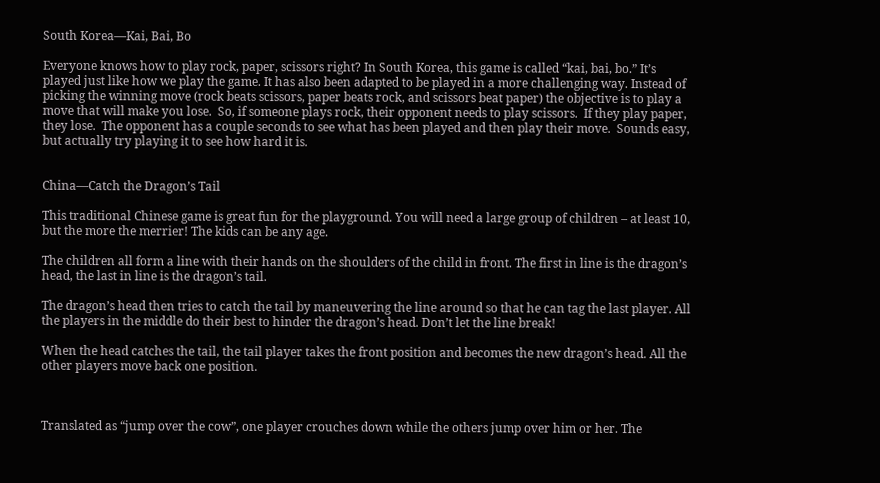South Korea—Kai, Bai, Bo

Everyone knows how to play rock, paper, scissors right? In South Korea, this game is called “kai, bai, bo.” It’s played just like how we play the game. It has also been adapted to be played in a more challenging way. Instead of picking the winning move (rock beats scissors, paper beats rock, and scissors beat paper) the objective is to play a move that will make you lose.  So, if someone plays rock, their opponent needs to play scissors.  If they play paper, they lose.  The opponent has a couple seconds to see what has been played and then play their move.  Sounds easy, but actually try playing it to see how hard it is.


China—Catch the Dragon’s Tail

This traditional Chinese game is great fun for the playground. You will need a large group of children – at least 10, but the more the merrier! The kids can be any age.

The children all form a line with their hands on the shoulders of the child in front. The first in line is the dragon’s head, the last in line is the dragon’s tail.

The dragon’s head then tries to catch the tail by maneuvering the line around so that he can tag the last player. All the players in the middle do their best to hinder the dragon’s head. Don’t let the line break!

When the head catches the tail, the tail player takes the front position and becomes the new dragon’s head. All the other players move back one position.



Translated as “jump over the cow”, one player crouches down while the others jump over him or her. The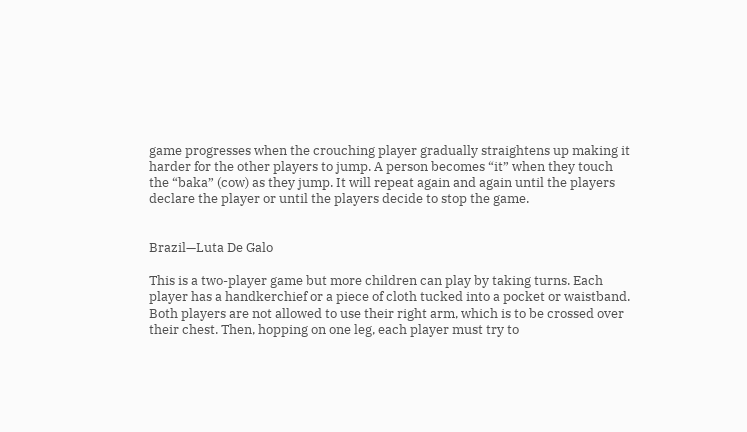game progresses when the crouching player gradually straightens up making it harder for the other players to jump. A person becomes “it” when they touch the “baka” (cow) as they jump. It will repeat again and again until the players declare the player or until the players decide to stop the game.


Brazil—Luta De Galo

This is a two-player game but more children can play by taking turns. Each player has a handkerchief or a piece of cloth tucked into a pocket or waistband. Both players are not allowed to use their right arm, which is to be crossed over their chest. Then, hopping on one leg, each player must try to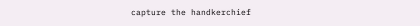capture the handkerchief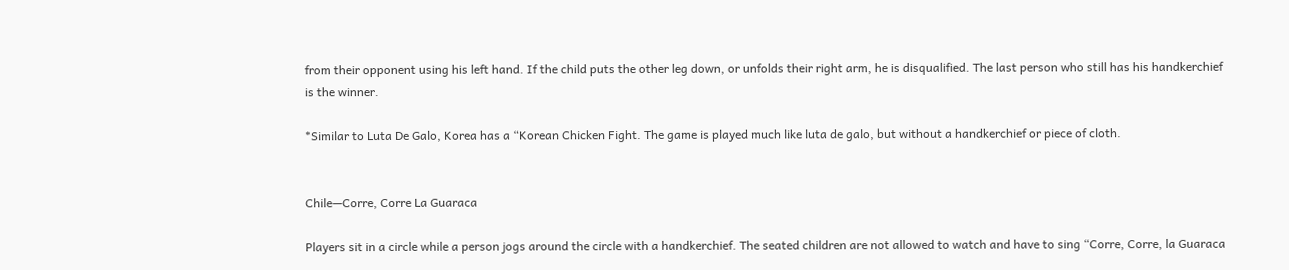from their opponent using his left hand. If the child puts the other leg down, or unfolds their right arm, he is disqualified. The last person who still has his handkerchief is the winner.

*Similar to Luta De Galo, Korea has a “Korean Chicken Fight. The game is played much like luta de galo, but without a handkerchief or piece of cloth.


Chile—Corre, Corre La Guaraca

Players sit in a circle while a person jogs around the circle with a handkerchief. The seated children are not allowed to watch and have to sing “Corre, Corre, la Guaraca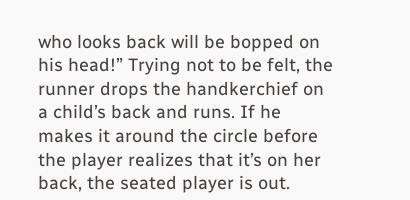who looks back will be bopped on his head!” Trying not to be felt, the runner drops the handkerchief on a child’s back and runs. If he makes it around the circle before the player realizes that it’s on her back, the seated player is out.